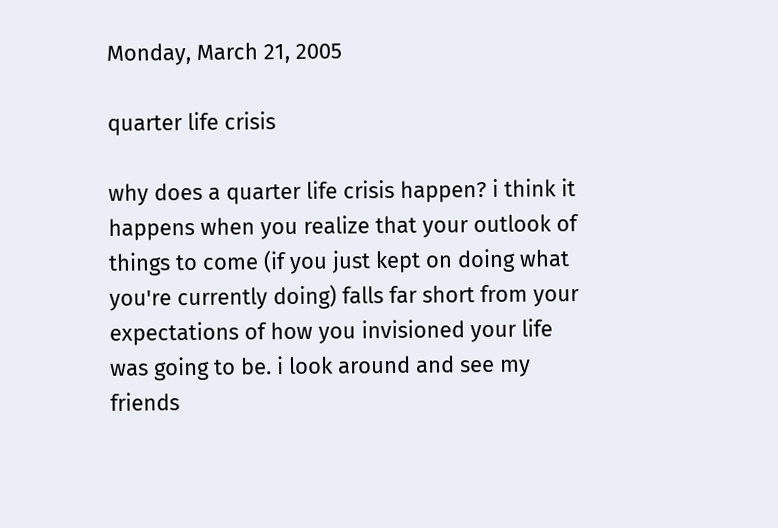Monday, March 21, 2005

quarter life crisis

why does a quarter life crisis happen? i think it happens when you realize that your outlook of things to come (if you just kept on doing what you're currently doing) falls far short from your expectations of how you invisioned your life was going to be. i look around and see my friends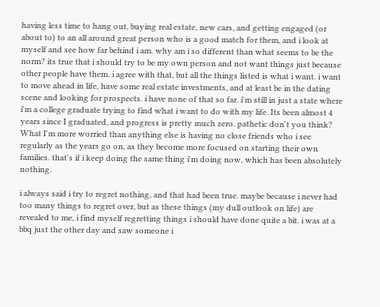having less time to hang out, buying real estate, new cars, and getting engaged (or about to) to an all around great person who is a good match for them, and i look at myself and see how far behind i am. why am i so different than what seems to be the norm? its true that i should try to be my own person and not want things just because other people have them. i agree with that, but all the things listed is what i want. i want to move ahead in life, have some real estate investments, and at least be in the dating scene and looking for prospects. i have none of that so far. i'm still in just a state where i'm a college graduate trying to find what i want to do with my life. Its been almost 4 years since I graduated, and progress is pretty much zero. pathetic don't you think? What I'm more worried than anything else is having no close friends who i see regularly as the years go on, as they become more focused on starting their own families. that's if i keep doing the same thing i'm doing now, which has been absolutely nothing.

i always said i try to regret nothing, and that had been true. maybe because i never had too many things to regret over, but as these things (my dull outlook on life) are revealed to me, i find myself regretting things i should have done quite a bit. i was at a bbq just the other day and saw someone i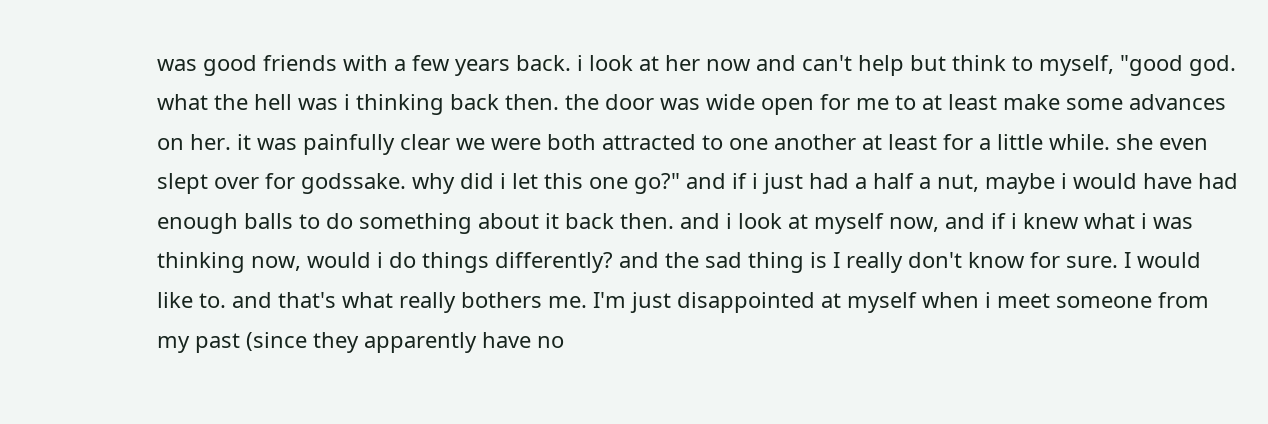was good friends with a few years back. i look at her now and can't help but think to myself, "good god. what the hell was i thinking back then. the door was wide open for me to at least make some advances on her. it was painfully clear we were both attracted to one another at least for a little while. she even slept over for godssake. why did i let this one go?" and if i just had a half a nut, maybe i would have had enough balls to do something about it back then. and i look at myself now, and if i knew what i was thinking now, would i do things differently? and the sad thing is I really don't know for sure. I would like to. and that's what really bothers me. I'm just disappointed at myself when i meet someone from my past (since they apparently have no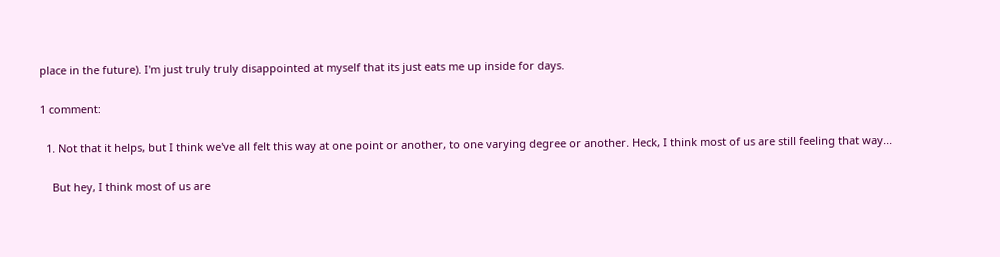place in the future). I'm just truly truly disappointed at myself that its just eats me up inside for days.

1 comment:

  1. Not that it helps, but I think we've all felt this way at one point or another, to one varying degree or another. Heck, I think most of us are still feeling that way...

    But hey, I think most of us are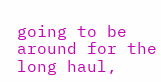going to be around for the long haul,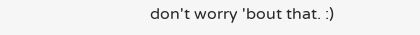don't worry 'bout that. :)